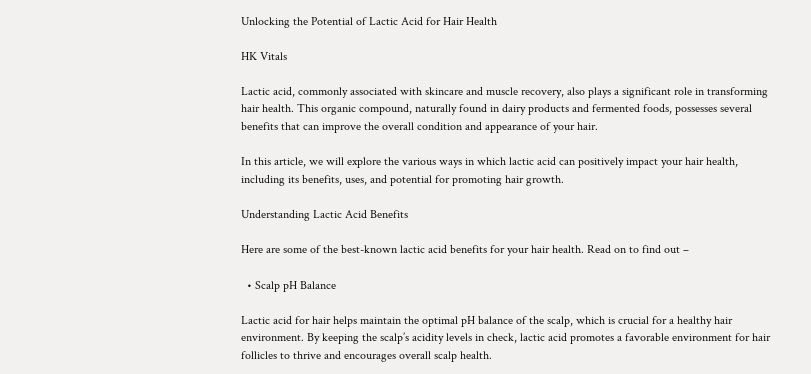Unlocking the Potential of Lactic Acid for Hair Health

HK Vitals

Lactic acid, commonly associated with skincare and muscle recovery, also plays a significant role in transforming hair health. This organic compound, naturally found in dairy products and fermented foods, possesses several benefits that can improve the overall condition and appearance of your hair.

In this article, we will explore the various ways in which lactic acid can positively impact your hair health, including its benefits, uses, and potential for promoting hair growth.

Understanding Lactic Acid Benefits

Here are some of the best-known lactic acid benefits for your hair health. Read on to find out –

  • Scalp pH Balance

Lactic acid for hair helps maintain the optimal pH balance of the scalp, which is crucial for a healthy hair environment. By keeping the scalp’s acidity levels in check, lactic acid promotes a favorable environment for hair follicles to thrive and encourages overall scalp health.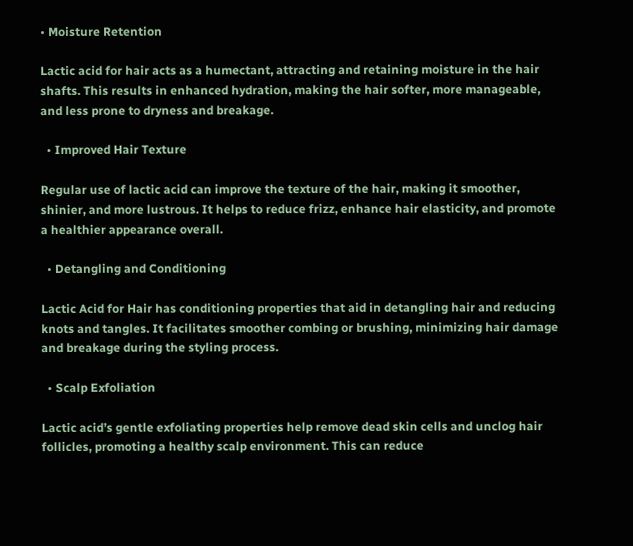• Moisture Retention

Lactic acid for hair acts as a humectant, attracting and retaining moisture in the hair shafts. This results in enhanced hydration, making the hair softer, more manageable, and less prone to dryness and breakage.

  • Improved Hair Texture

Regular use of lactic acid can improve the texture of the hair, making it smoother, shinier, and more lustrous. It helps to reduce frizz, enhance hair elasticity, and promote a healthier appearance overall.

  • Detangling and Conditioning

Lactic Acid for Hair has conditioning properties that aid in detangling hair and reducing knots and tangles. It facilitates smoother combing or brushing, minimizing hair damage and breakage during the styling process.

  • Scalp Exfoliation

Lactic acid’s gentle exfoliating properties help remove dead skin cells and unclog hair follicles, promoting a healthy scalp environment. This can reduce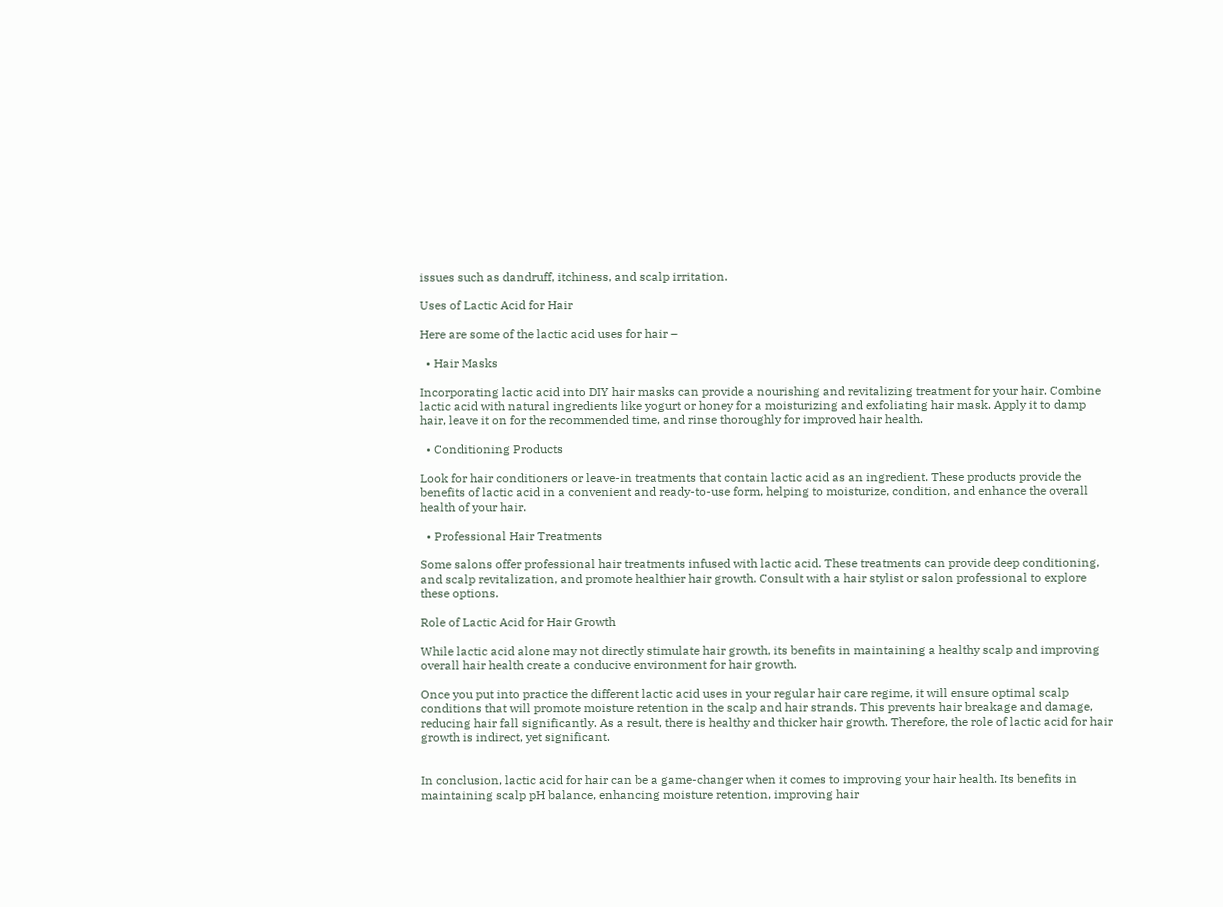issues such as dandruff, itchiness, and scalp irritation.

Uses of Lactic Acid for Hair

Here are some of the lactic acid uses for hair –

  • Hair Masks

Incorporating lactic acid into DIY hair masks can provide a nourishing and revitalizing treatment for your hair. Combine lactic acid with natural ingredients like yogurt or honey for a moisturizing and exfoliating hair mask. Apply it to damp hair, leave it on for the recommended time, and rinse thoroughly for improved hair health.

  • Conditioning Products

Look for hair conditioners or leave-in treatments that contain lactic acid as an ingredient. These products provide the benefits of lactic acid in a convenient and ready-to-use form, helping to moisturize, condition, and enhance the overall health of your hair.

  • Professional Hair Treatments

Some salons offer professional hair treatments infused with lactic acid. These treatments can provide deep conditioning, and scalp revitalization, and promote healthier hair growth. Consult with a hair stylist or salon professional to explore these options.

Role of Lactic Acid for Hair Growth

While lactic acid alone may not directly stimulate hair growth, its benefits in maintaining a healthy scalp and improving overall hair health create a conducive environment for hair growth.

Once you put into practice the different lactic acid uses in your regular hair care regime, it will ensure optimal scalp conditions that will promote moisture retention in the scalp and hair strands. This prevents hair breakage and damage, reducing hair fall significantly. As a result, there is healthy and thicker hair growth. Therefore, the role of lactic acid for hair growth is indirect, yet significant.


In conclusion, lactic acid for hair can be a game-changer when it comes to improving your hair health. Its benefits in maintaining scalp pH balance, enhancing moisture retention, improving hair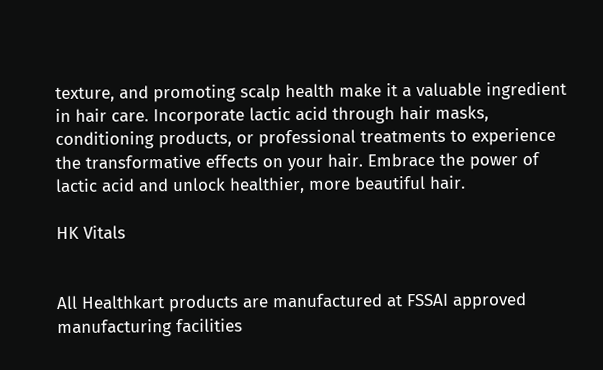texture, and promoting scalp health make it a valuable ingredient in hair care. Incorporate lactic acid through hair masks, conditioning products, or professional treatments to experience the transformative effects on your hair. Embrace the power of lactic acid and unlock healthier, more beautiful hair.

HK Vitals


All Healthkart products are manufactured at FSSAI approved manufacturing facilities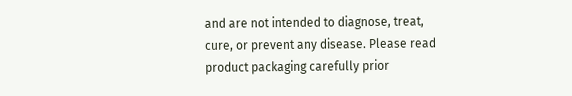and are not intended to diagnose, treat, cure, or prevent any disease. Please read product packaging carefully prior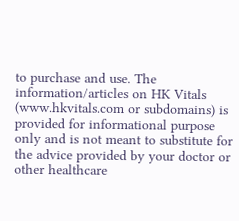to purchase and use. The information/articles on HK Vitals (www.hkvitals.com or subdomains) is provided for informational purpose only and is not meant to substitute for the advice provided by your doctor or other healthcare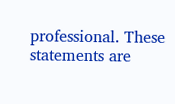professional. These statements are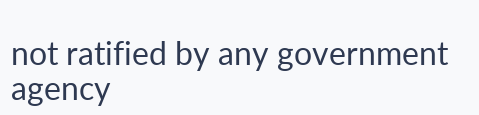not ratified by any government agency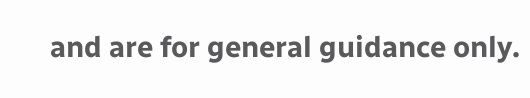and are for general guidance only.